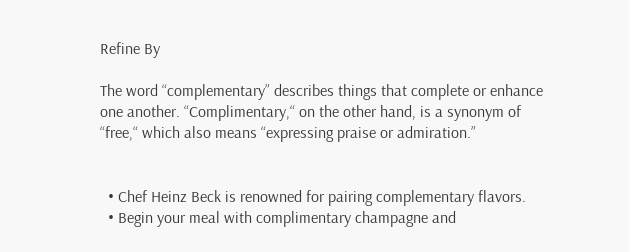Refine By

The word “complementary” describes things that complete or enhance one another. “Complimentary,“ on the other hand, is a synonym of “free,“ which also means “expressing praise or admiration.”


  • Chef Heinz Beck is renowned for pairing complementary flavors.
  • Begin your meal with complimentary champagne and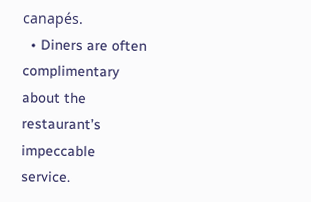canapés.
  • Diners are often complimentary about the restaurant’s impeccable service.